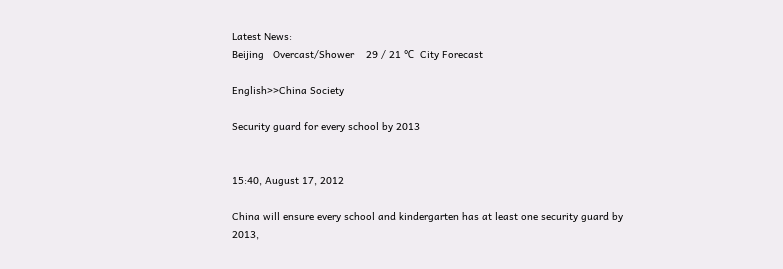Latest News:
Beijing   Overcast/Shower    29 / 21 ℃  City Forecast

English>>China Society

Security guard for every school by 2013


15:40, August 17, 2012

China will ensure every school and kindergarten has at least one security guard by 2013,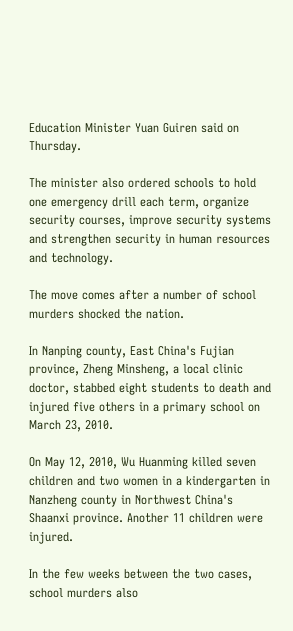Education Minister Yuan Guiren said on Thursday.

The minister also ordered schools to hold one emergency drill each term, organize security courses, improve security systems and strengthen security in human resources and technology.

The move comes after a number of school murders shocked the nation.

In Nanping county, East China's Fujian province, Zheng Minsheng, a local clinic doctor, stabbed eight students to death and injured five others in a primary school on March 23, 2010.

On May 12, 2010, Wu Huanming killed seven children and two women in a kindergarten in Nanzheng county in Northwest China's Shaanxi province. Another 11 children were injured.

In the few weeks between the two cases, school murders also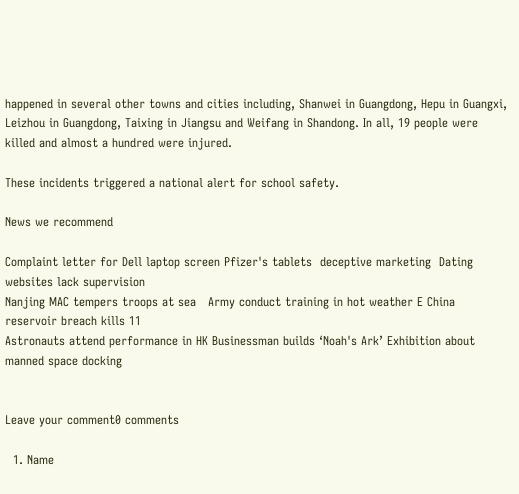happened in several other towns and cities including, Shanwei in Guangdong, Hepu in Guangxi, Leizhou in Guangdong, Taixing in Jiangsu and Weifang in Shandong. In all, 19 people were killed and almost a hundred were injured.

These incidents triggered a national alert for school safety.

News we recommend

Complaint letter for Dell laptop screen Pfizer's tablets  deceptive marketing  Dating websites lack supervision
Nanjing MAC tempers troops at sea   Army conduct training in hot weather E China reservoir breach kills 11
Astronauts attend performance in HK Businessman builds ‘Noah's Ark’ Exhibition about manned space docking


Leave your comment0 comments

  1. Name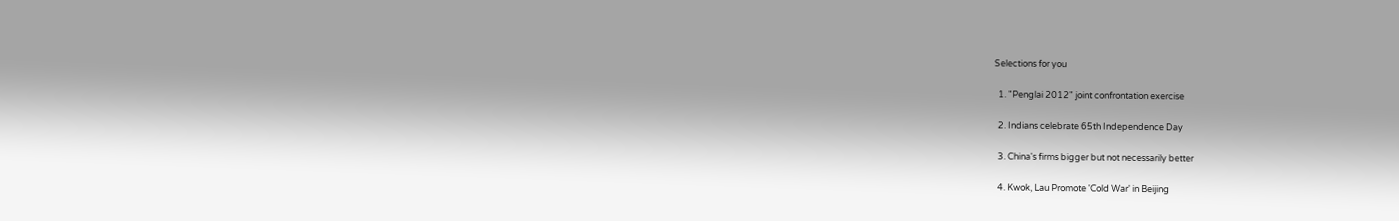Selections for you

  1. "Penglai 2012" joint confrontation exercise

  2. Indians celebrate 65th Independence Day

  3. China's firms bigger but not necessarily better

  4. Kwok, Lau Promote 'Cold War' in Beijing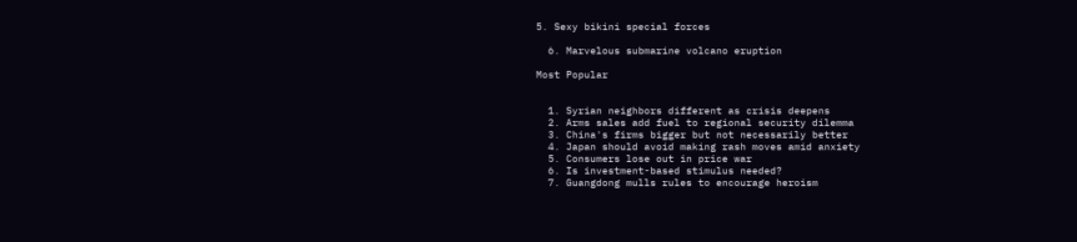5. Sexy bikini special forces

  6. Marvelous submarine volcano eruption

Most Popular


  1. Syrian neighbors different as crisis deepens
  2. Arms sales add fuel to regional security dilemma
  3. China's firms bigger but not necessarily better
  4. Japan should avoid making rash moves amid anxiety
  5. Consumers lose out in price war
  6. Is investment-based stimulus needed?
  7. Guangdong mulls rules to encourage heroism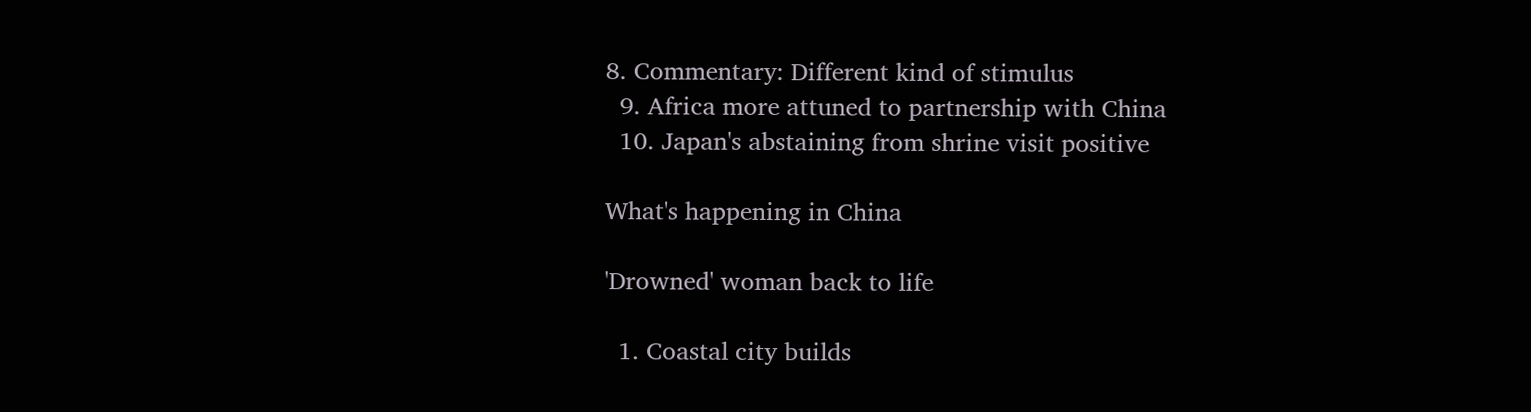8. Commentary: Different kind of stimulus
  9. Africa more attuned to partnership with China
  10. Japan's abstaining from shrine visit positive

What's happening in China

'Drowned' woman back to life

  1. Coastal city builds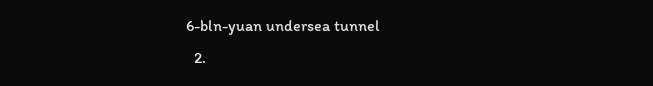6-bln-yuan undersea tunnel
  2.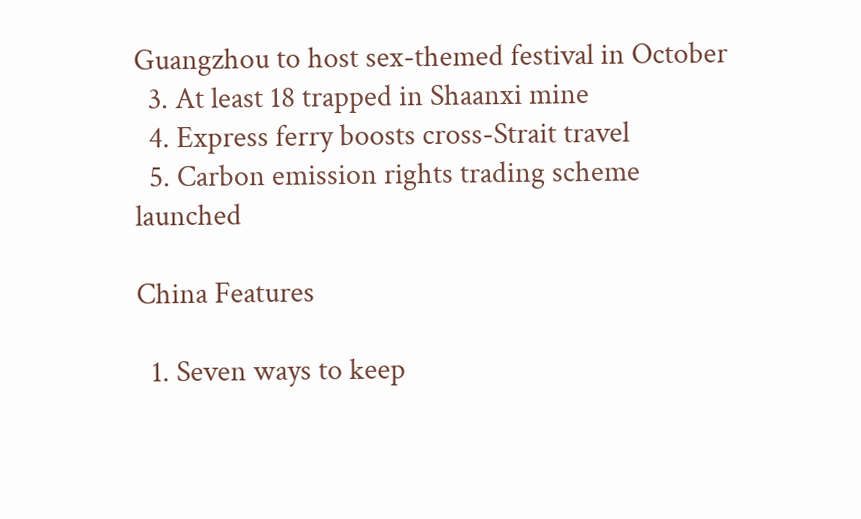Guangzhou to host sex-themed festival in October
  3. At least 18 trapped in Shaanxi mine
  4. Express ferry boosts cross-Strait travel
  5. Carbon emission rights trading scheme launched

China Features

  1. Seven ways to keep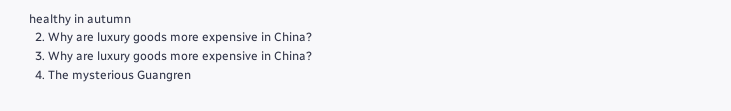healthy in autumn
  2. Why are luxury goods more expensive in China?
  3. Why are luxury goods more expensive in China?
  4. The mysterious Guangren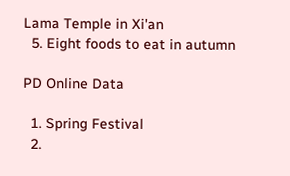Lama Temple in Xi'an
  5. Eight foods to eat in autumn

PD Online Data

  1. Spring Festival
  2.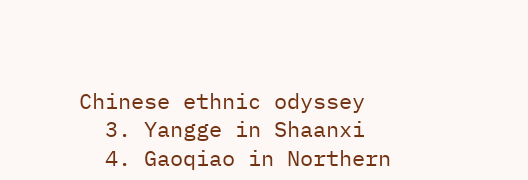Chinese ethnic odyssey
  3. Yangge in Shaanxi
  4. Gaoqiao in Northern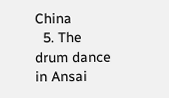China
  5. The drum dance in Ansai